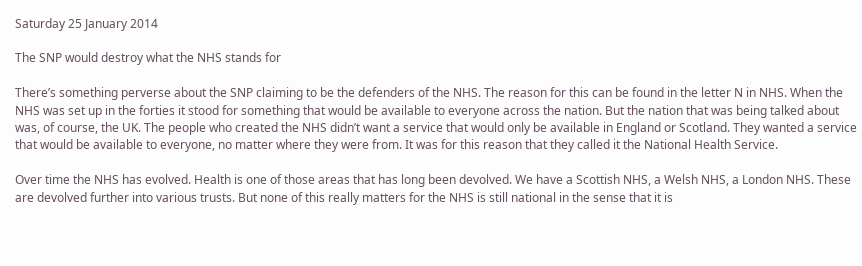Saturday 25 January 2014

The SNP would destroy what the NHS stands for

There’s something perverse about the SNP claiming to be the defenders of the NHS. The reason for this can be found in the letter N in NHS. When the NHS was set up in the forties it stood for something that would be available to everyone across the nation. But the nation that was being talked about was, of course, the UK. The people who created the NHS didn’t want a service that would only be available in England or Scotland. They wanted a service that would be available to everyone, no matter where they were from. It was for this reason that they called it the National Health Service.

Over time the NHS has evolved. Health is one of those areas that has long been devolved. We have a Scottish NHS, a Welsh NHS, a London NHS. These are devolved further into various trusts. But none of this really matters for the NHS is still national in the sense that it is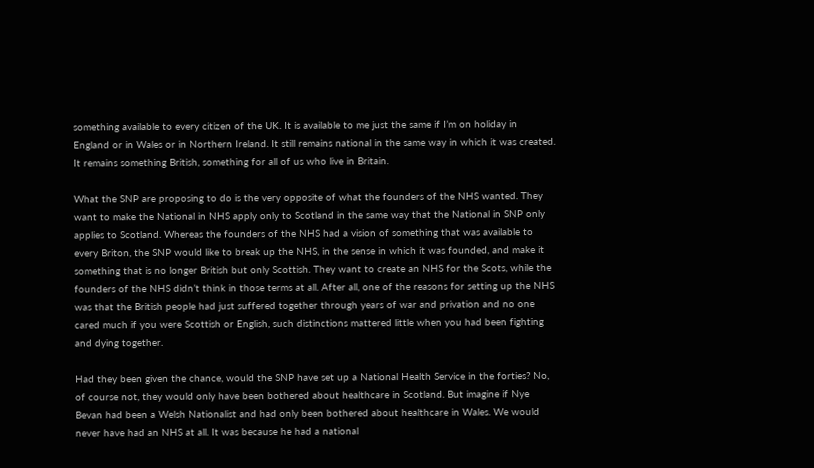something available to every citizen of the UK. It is available to me just the same if I’m on holiday in England or in Wales or in Northern Ireland. It still remains national in the same way in which it was created. It remains something British, something for all of us who live in Britain.

What the SNP are proposing to do is the very opposite of what the founders of the NHS wanted. They want to make the National in NHS apply only to Scotland in the same way that the National in SNP only applies to Scotland. Whereas the founders of the NHS had a vision of something that was available to every Briton, the SNP would like to break up the NHS, in the sense in which it was founded, and make it something that is no longer British but only Scottish. They want to create an NHS for the Scots, while the founders of the NHS didn’t think in those terms at all. After all, one of the reasons for setting up the NHS was that the British people had just suffered together through years of war and privation and no one cared much if you were Scottish or English, such distinctions mattered little when you had been fighting and dying together.

Had they been given the chance, would the SNP have set up a National Health Service in the forties? No, of course not, they would only have been bothered about healthcare in Scotland. But imagine if Nye Bevan had been a Welsh Nationalist and had only been bothered about healthcare in Wales. We would never have had an NHS at all. It was because he had a national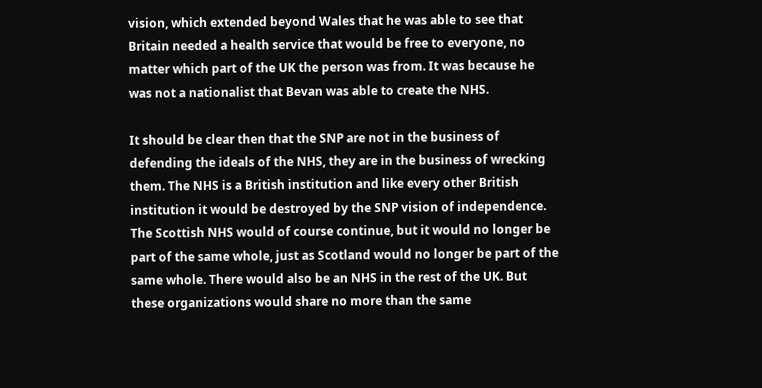vision, which extended beyond Wales that he was able to see that Britain needed a health service that would be free to everyone, no matter which part of the UK the person was from. It was because he was not a nationalist that Bevan was able to create the NHS.

It should be clear then that the SNP are not in the business of defending the ideals of the NHS, they are in the business of wrecking them. The NHS is a British institution and like every other British institution it would be destroyed by the SNP vision of independence. The Scottish NHS would of course continue, but it would no longer be part of the same whole, just as Scotland would no longer be part of the same whole. There would also be an NHS in the rest of the UK. But these organizations would share no more than the same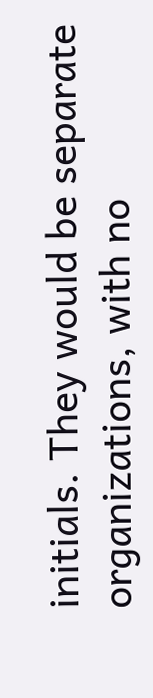initials. They would be separate organizations, with no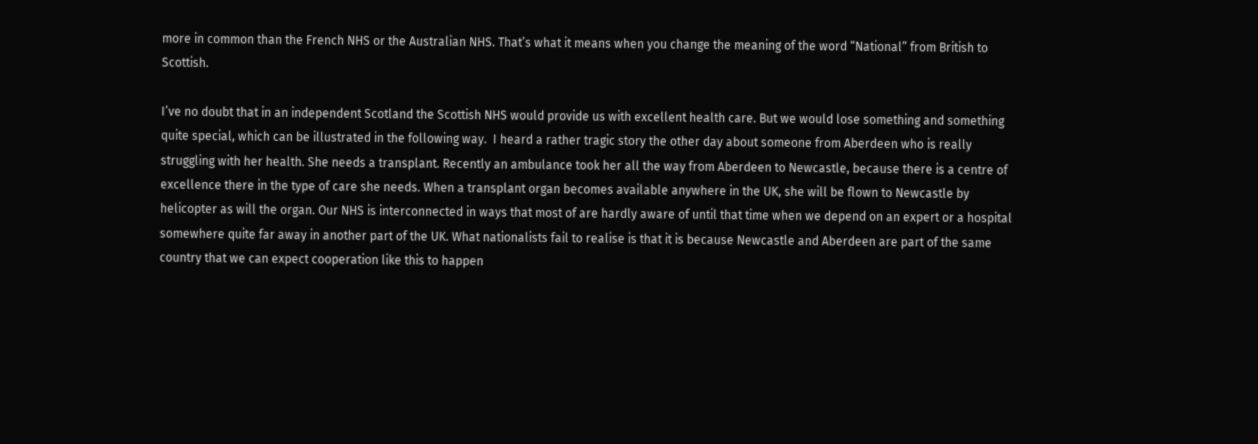more in common than the French NHS or the Australian NHS. That’s what it means when you change the meaning of the word “National” from British to Scottish.

I’ve no doubt that in an independent Scotland the Scottish NHS would provide us with excellent health care. But we would lose something and something quite special, which can be illustrated in the following way.  I heard a rather tragic story the other day about someone from Aberdeen who is really struggling with her health. She needs a transplant. Recently an ambulance took her all the way from Aberdeen to Newcastle, because there is a centre of excellence there in the type of care she needs. When a transplant organ becomes available anywhere in the UK, she will be flown to Newcastle by helicopter as will the organ. Our NHS is interconnected in ways that most of are hardly aware of until that time when we depend on an expert or a hospital somewhere quite far away in another part of the UK. What nationalists fail to realise is that it is because Newcastle and Aberdeen are part of the same country that we can expect cooperation like this to happen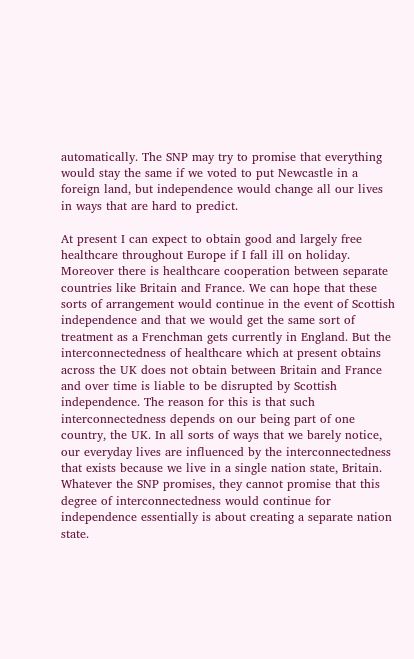automatically. The SNP may try to promise that everything would stay the same if we voted to put Newcastle in a foreign land, but independence would change all our lives in ways that are hard to predict.

At present I can expect to obtain good and largely free healthcare throughout Europe if I fall ill on holiday. Moreover there is healthcare cooperation between separate countries like Britain and France. We can hope that these sorts of arrangement would continue in the event of Scottish independence and that we would get the same sort of treatment as a Frenchman gets currently in England. But the interconnectedness of healthcare which at present obtains across the UK does not obtain between Britain and France and over time is liable to be disrupted by Scottish independence. The reason for this is that such interconnectedness depends on our being part of one country, the UK. In all sorts of ways that we barely notice, our everyday lives are influenced by the interconnectedness that exists because we live in a single nation state, Britain. Whatever the SNP promises, they cannot promise that this degree of interconnectedness would continue for independence essentially is about creating a separate nation state.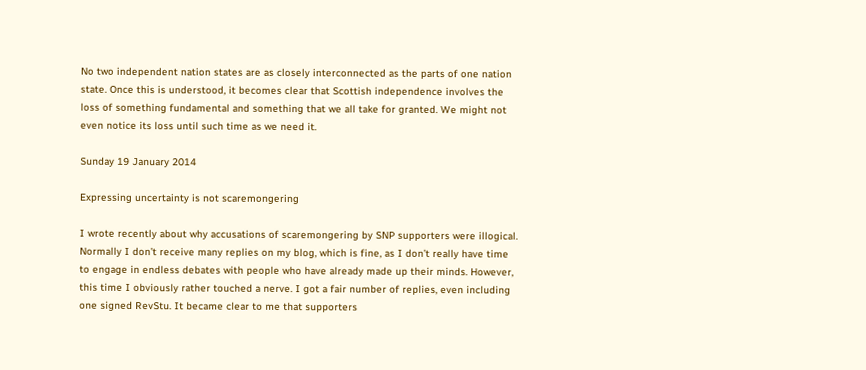No two independent nation states are as closely interconnected as the parts of one nation state. Once this is understood, it becomes clear that Scottish independence involves the loss of something fundamental and something that we all take for granted. We might not even notice its loss until such time as we need it.

Sunday 19 January 2014

Expressing uncertainty is not scaremongering

I wrote recently about why accusations of scaremongering by SNP supporters were illogical. Normally I don’t receive many replies on my blog, which is fine, as I don’t really have time to engage in endless debates with people who have already made up their minds. However, this time I obviously rather touched a nerve. I got a fair number of replies, even including one signed RevStu. It became clear to me that supporters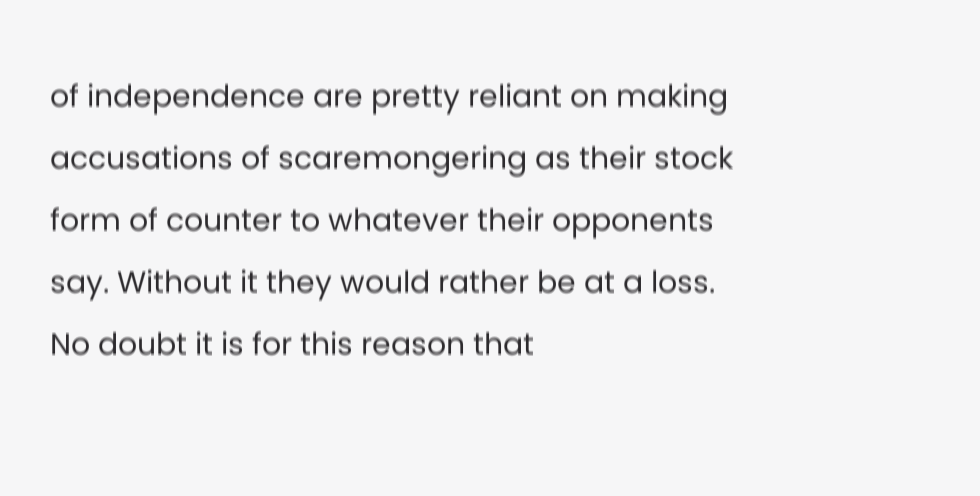of independence are pretty reliant on making accusations of scaremongering as their stock form of counter to whatever their opponents say. Without it they would rather be at a loss. No doubt it is for this reason that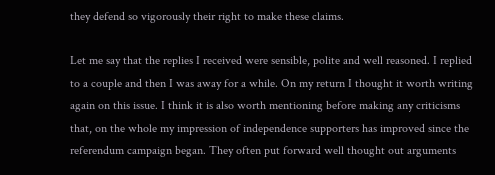they defend so vigorously their right to make these claims.

Let me say that the replies I received were sensible, polite and well reasoned. I replied to a couple and then I was away for a while. On my return I thought it worth writing again on this issue. I think it is also worth mentioning before making any criticisms that, on the whole my impression of independence supporters has improved since the referendum campaign began. They often put forward well thought out arguments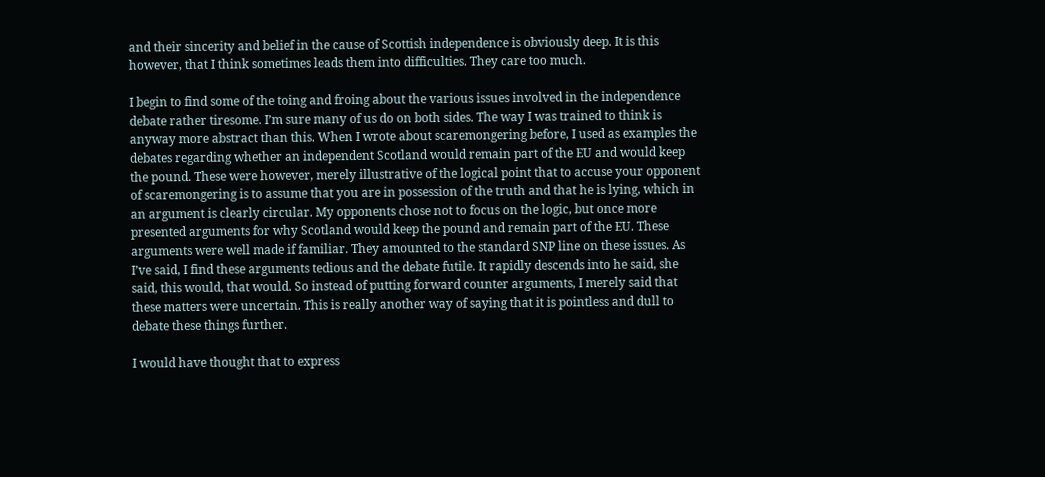and their sincerity and belief in the cause of Scottish independence is obviously deep. It is this however, that I think sometimes leads them into difficulties. They care too much.

I begin to find some of the toing and froing about the various issues involved in the independence debate rather tiresome. I’m sure many of us do on both sides. The way I was trained to think is anyway more abstract than this. When I wrote about scaremongering before, I used as examples the debates regarding whether an independent Scotland would remain part of the EU and would keep the pound. These were however, merely illustrative of the logical point that to accuse your opponent of scaremongering is to assume that you are in possession of the truth and that he is lying, which in an argument is clearly circular. My opponents chose not to focus on the logic, but once more presented arguments for why Scotland would keep the pound and remain part of the EU. These arguments were well made if familiar. They amounted to the standard SNP line on these issues. As I’ve said, I find these arguments tedious and the debate futile. It rapidly descends into he said, she said, this would, that would. So instead of putting forward counter arguments, I merely said that these matters were uncertain. This is really another way of saying that it is pointless and dull to debate these things further.

I would have thought that to express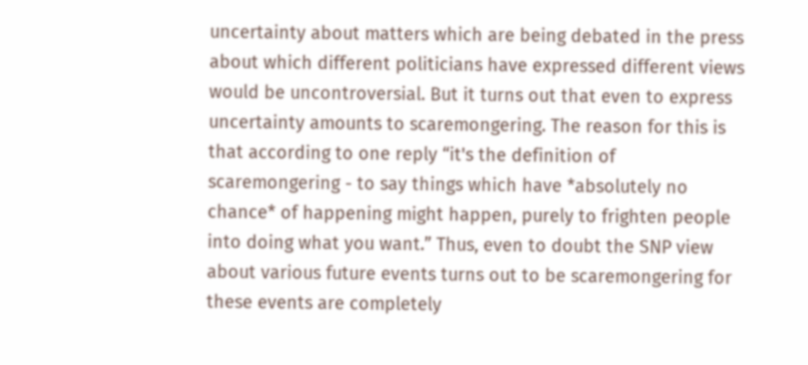uncertainty about matters which are being debated in the press about which different politicians have expressed different views would be uncontroversial. But it turns out that even to express uncertainty amounts to scaremongering. The reason for this is that according to one reply “it's the definition of scaremongering - to say things which have *absolutely no chance* of happening might happen, purely to frighten people into doing what you want.” Thus, even to doubt the SNP view about various future events turns out to be scaremongering for these events are completely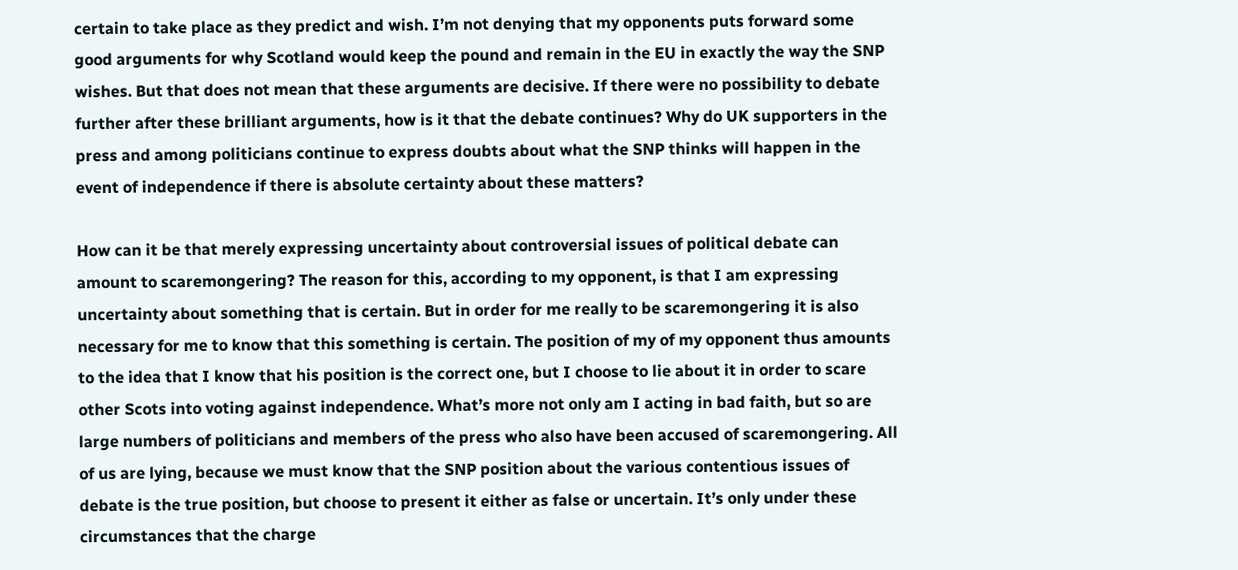certain to take place as they predict and wish. I’m not denying that my opponents puts forward some good arguments for why Scotland would keep the pound and remain in the EU in exactly the way the SNP wishes. But that does not mean that these arguments are decisive. If there were no possibility to debate further after these brilliant arguments, how is it that the debate continues? Why do UK supporters in the press and among politicians continue to express doubts about what the SNP thinks will happen in the event of independence if there is absolute certainty about these matters?

How can it be that merely expressing uncertainty about controversial issues of political debate can amount to scaremongering? The reason for this, according to my opponent, is that I am expressing uncertainty about something that is certain. But in order for me really to be scaremongering it is also necessary for me to know that this something is certain. The position of my of my opponent thus amounts to the idea that I know that his position is the correct one, but I choose to lie about it in order to scare other Scots into voting against independence. What’s more not only am I acting in bad faith, but so are large numbers of politicians and members of the press who also have been accused of scaremongering. All of us are lying, because we must know that the SNP position about the various contentious issues of debate is the true position, but choose to present it either as false or uncertain. It’s only under these circumstances that the charge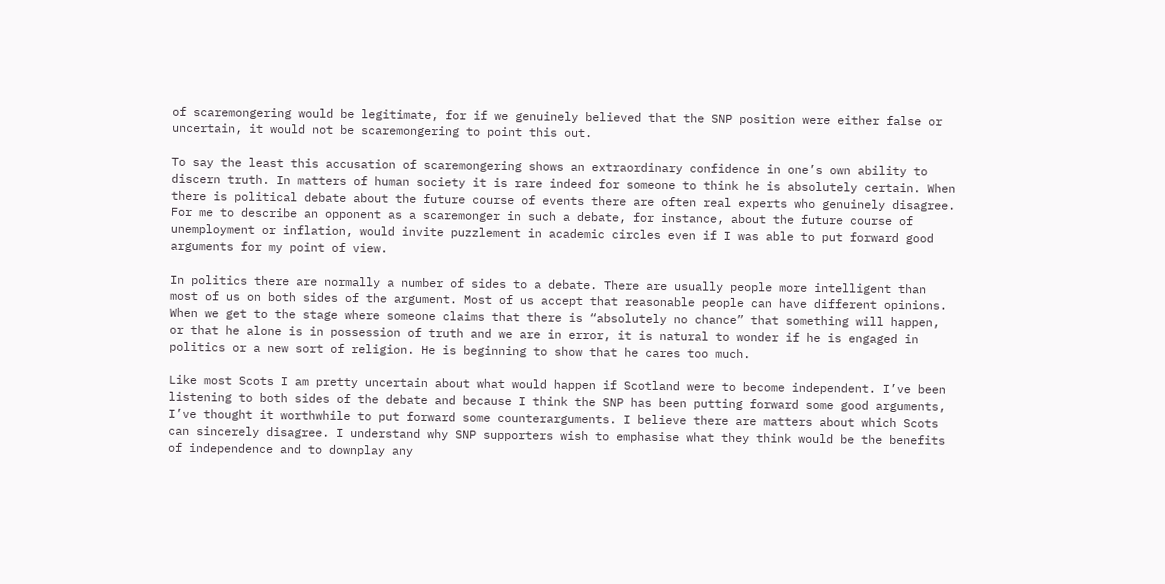of scaremongering would be legitimate, for if we genuinely believed that the SNP position were either false or uncertain, it would not be scaremongering to point this out.

To say the least this accusation of scaremongering shows an extraordinary confidence in one’s own ability to discern truth. In matters of human society it is rare indeed for someone to think he is absolutely certain. When there is political debate about the future course of events there are often real experts who genuinely disagree. For me to describe an opponent as a scaremonger in such a debate, for instance, about the future course of unemployment or inflation, would invite puzzlement in academic circles even if I was able to put forward good arguments for my point of view.

In politics there are normally a number of sides to a debate. There are usually people more intelligent than most of us on both sides of the argument. Most of us accept that reasonable people can have different opinions. When we get to the stage where someone claims that there is “absolutely no chance” that something will happen, or that he alone is in possession of truth and we are in error, it is natural to wonder if he is engaged in politics or a new sort of religion. He is beginning to show that he cares too much.

Like most Scots I am pretty uncertain about what would happen if Scotland were to become independent. I’ve been listening to both sides of the debate and because I think the SNP has been putting forward some good arguments, I’ve thought it worthwhile to put forward some counterarguments. I believe there are matters about which Scots can sincerely disagree. I understand why SNP supporters wish to emphasise what they think would be the benefits of independence and to downplay any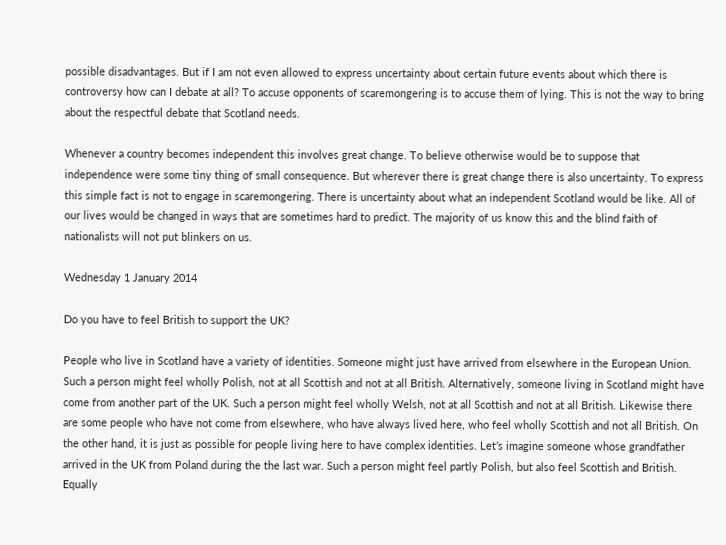possible disadvantages. But if I am not even allowed to express uncertainty about certain future events about which there is controversy how can I debate at all? To accuse opponents of scaremongering is to accuse them of lying. This is not the way to bring about the respectful debate that Scotland needs.

Whenever a country becomes independent this involves great change. To believe otherwise would be to suppose that independence were some tiny thing of small consequence. But wherever there is great change there is also uncertainty. To express this simple fact is not to engage in scaremongering. There is uncertainty about what an independent Scotland would be like. All of our lives would be changed in ways that are sometimes hard to predict. The majority of us know this and the blind faith of nationalists will not put blinkers on us.

Wednesday 1 January 2014

Do you have to feel British to support the UK?

People who live in Scotland have a variety of identities. Someone might just have arrived from elsewhere in the European Union. Such a person might feel wholly Polish, not at all Scottish and not at all British. Alternatively, someone living in Scotland might have come from another part of the UK. Such a person might feel wholly Welsh, not at all Scottish and not at all British. Likewise there are some people who have not come from elsewhere, who have always lived here, who feel wholly Scottish and not all British. On the other hand, it is just as possible for people living here to have complex identities. Let’s imagine someone whose grandfather arrived in the UK from Poland during the the last war. Such a person might feel partly Polish, but also feel Scottish and British. Equally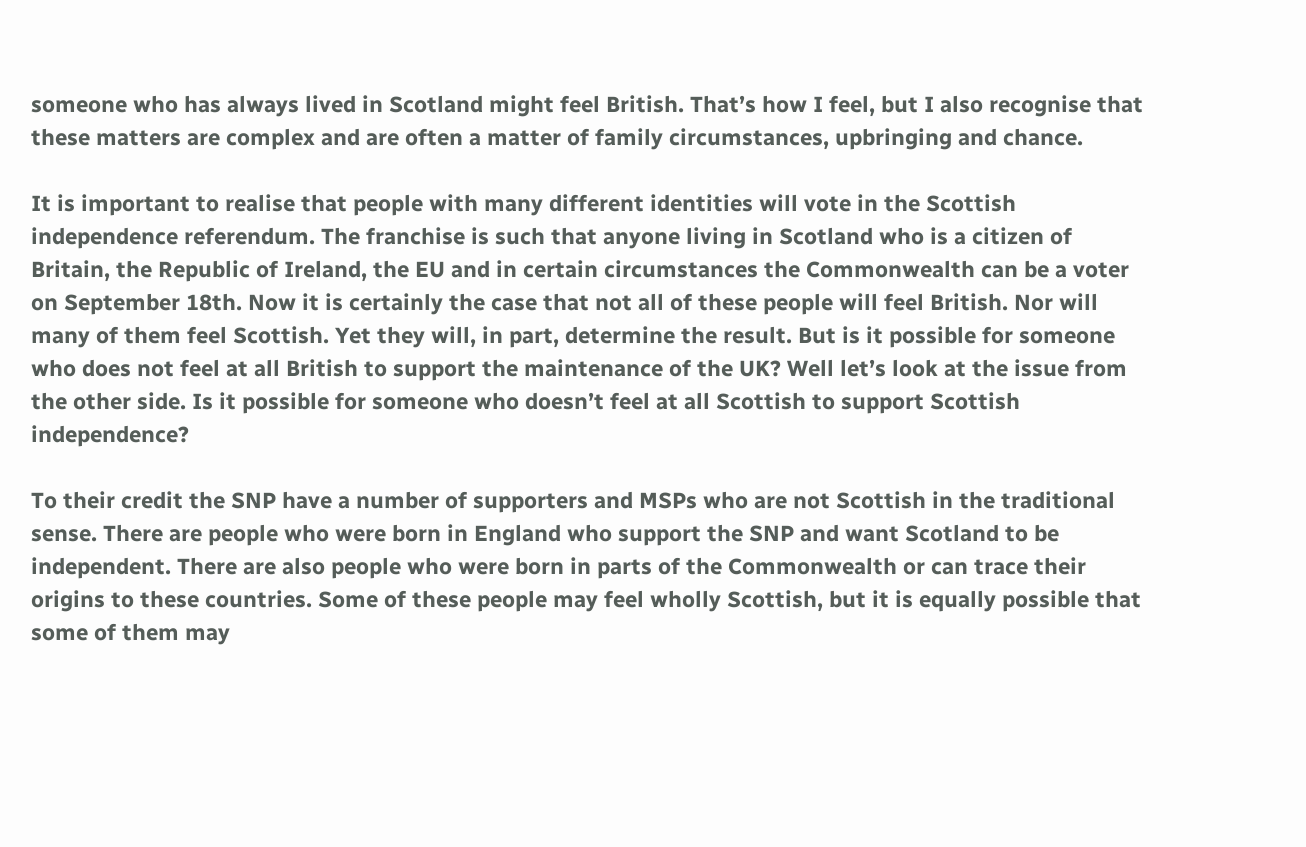someone who has always lived in Scotland might feel British. That’s how I feel, but I also recognise that these matters are complex and are often a matter of family circumstances, upbringing and chance.

It is important to realise that people with many different identities will vote in the Scottish independence referendum. The franchise is such that anyone living in Scotland who is a citizen of Britain, the Republic of Ireland, the EU and in certain circumstances the Commonwealth can be a voter on September 18th. Now it is certainly the case that not all of these people will feel British. Nor will many of them feel Scottish. Yet they will, in part, determine the result. But is it possible for someone who does not feel at all British to support the maintenance of the UK? Well let’s look at the issue from the other side. Is it possible for someone who doesn’t feel at all Scottish to support Scottish independence?

To their credit the SNP have a number of supporters and MSPs who are not Scottish in the traditional sense. There are people who were born in England who support the SNP and want Scotland to be independent. There are also people who were born in parts of the Commonwealth or can trace their origins to these countries. Some of these people may feel wholly Scottish, but it is equally possible that some of them may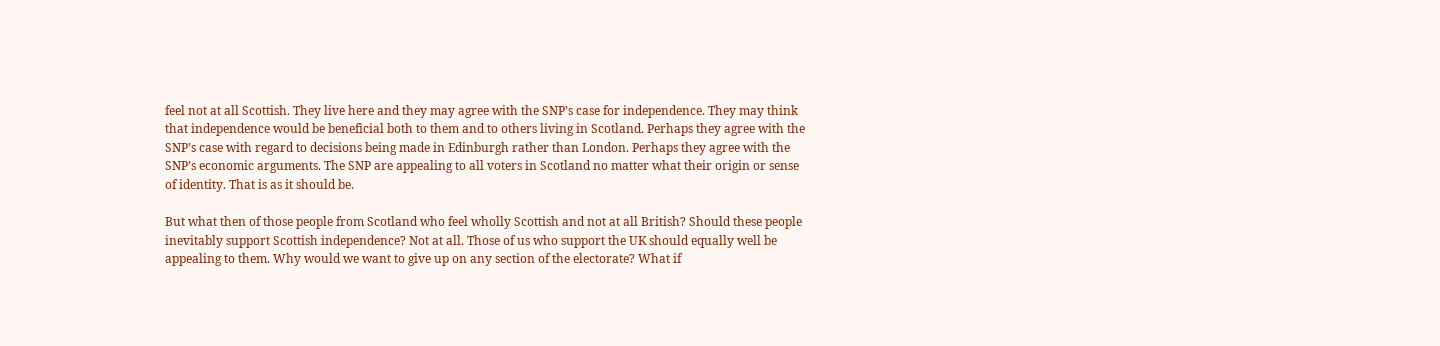feel not at all Scottish. They live here and they may agree with the SNP’s case for independence. They may think that independence would be beneficial both to them and to others living in Scotland. Perhaps they agree with the SNP’s case with regard to decisions being made in Edinburgh rather than London. Perhaps they agree with the SNP’s economic arguments. The SNP are appealing to all voters in Scotland no matter what their origin or sense of identity. That is as it should be.

But what then of those people from Scotland who feel wholly Scottish and not at all British? Should these people inevitably support Scottish independence? Not at all. Those of us who support the UK should equally well be appealing to them. Why would we want to give up on any section of the electorate? What if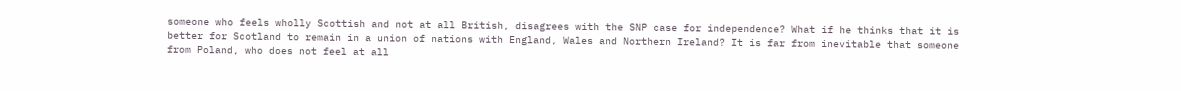someone who feels wholly Scottish and not at all British, disagrees with the SNP case for independence? What if he thinks that it is better for Scotland to remain in a union of nations with England, Wales and Northern Ireland? It is far from inevitable that someone from Poland, who does not feel at all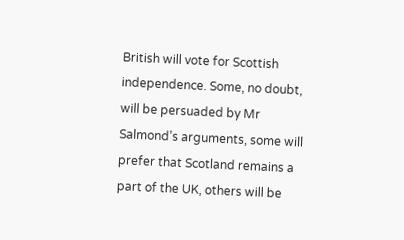British will vote for Scottish independence. Some, no doubt, will be persuaded by Mr Salmond’s arguments, some will prefer that Scotland remains a part of the UK, others will be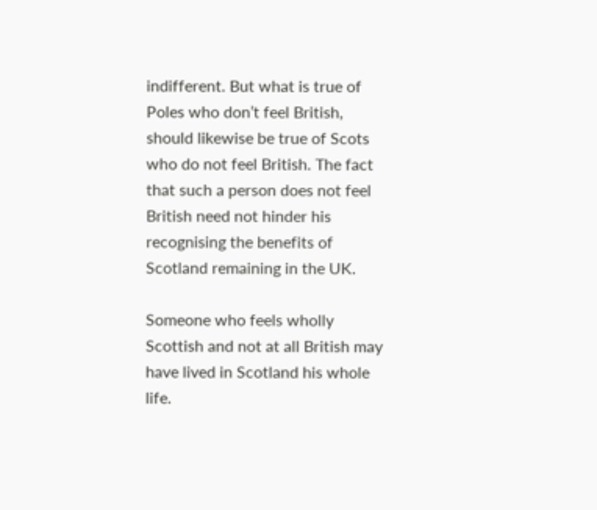indifferent. But what is true of Poles who don’t feel British, should likewise be true of Scots who do not feel British. The fact that such a person does not feel British need not hinder his recognising the benefits of Scotland remaining in the UK.

Someone who feels wholly Scottish and not at all British may have lived in Scotland his whole life.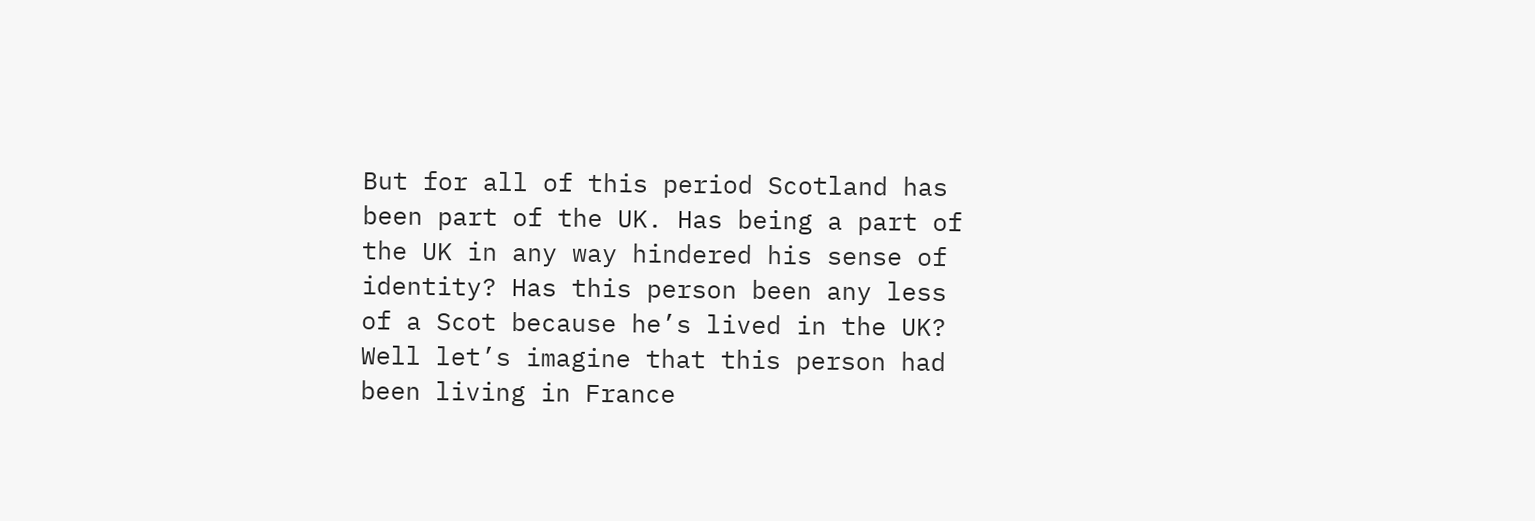But for all of this period Scotland has been part of the UK. Has being a part of the UK in any way hindered his sense of identity? Has this person been any less of a Scot because he’s lived in the UK? Well let’s imagine that this person had been living in France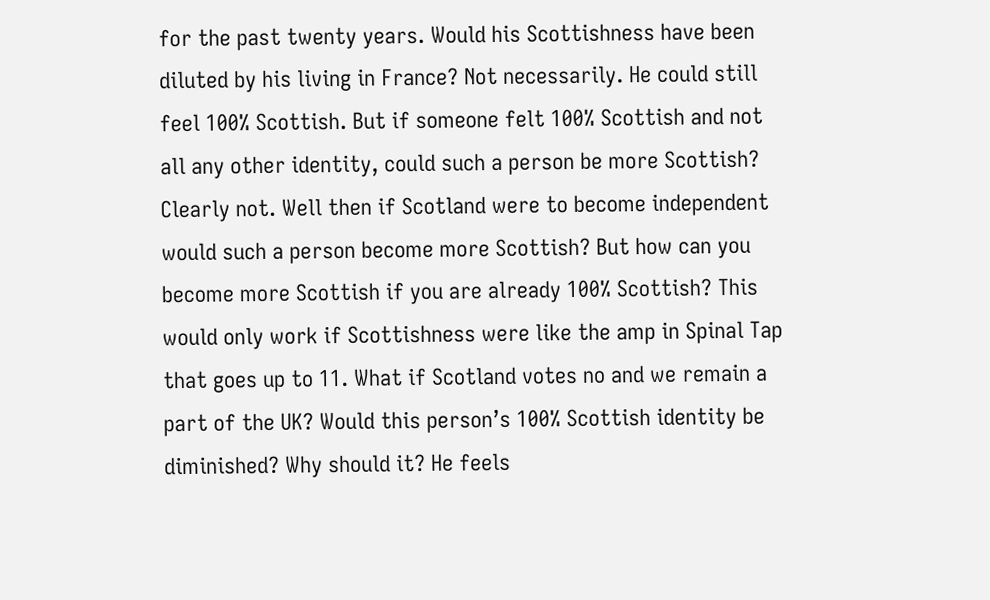for the past twenty years. Would his Scottishness have been diluted by his living in France? Not necessarily. He could still feel 100% Scottish. But if someone felt 100% Scottish and not all any other identity, could such a person be more Scottish? Clearly not. Well then if Scotland were to become independent would such a person become more Scottish? But how can you become more Scottish if you are already 100% Scottish? This would only work if Scottishness were like the amp in Spinal Tap that goes up to 11. What if Scotland votes no and we remain a part of the UK? Would this person’s 100% Scottish identity be diminished? Why should it? He feels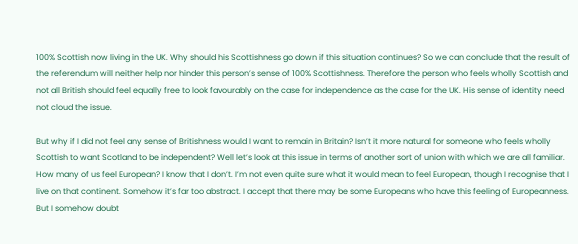100% Scottish now living in the UK. Why should his Scottishness go down if this situation continues? So we can conclude that the result of the referendum will neither help nor hinder this person’s sense of 100% Scottishness. Therefore the person who feels wholly Scottish and not all British should feel equally free to look favourably on the case for independence as the case for the UK. His sense of identity need not cloud the issue.

But why if I did not feel any sense of Britishness would I want to remain in Britain? Isn’t it more natural for someone who feels wholly Scottish to want Scotland to be independent? Well let’s look at this issue in terms of another sort of union with which we are all familiar. How many of us feel European? I know that I don’t. I’m not even quite sure what it would mean to feel European, though I recognise that I live on that continent. Somehow it’s far too abstract. I accept that there may be some Europeans who have this feeling of Europeanness. But I somehow doubt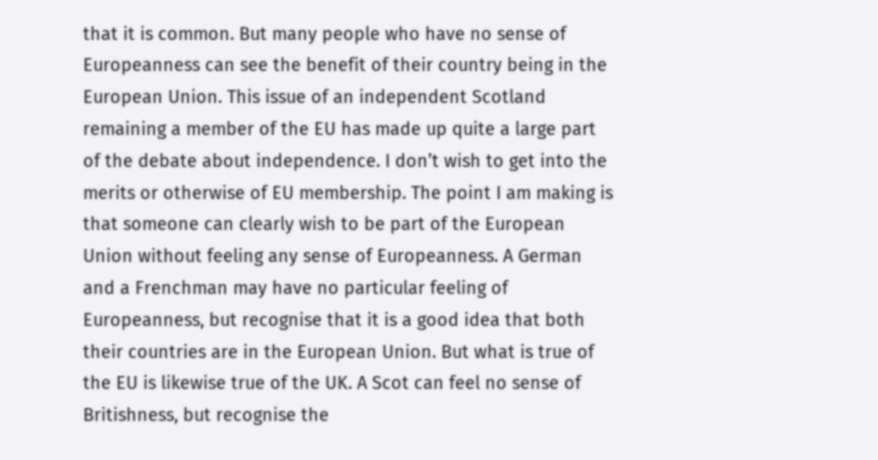that it is common. But many people who have no sense of Europeanness can see the benefit of their country being in the European Union. This issue of an independent Scotland remaining a member of the EU has made up quite a large part of the debate about independence. I don’t wish to get into the merits or otherwise of EU membership. The point I am making is that someone can clearly wish to be part of the European Union without feeling any sense of Europeanness. A German and a Frenchman may have no particular feeling of Europeanness, but recognise that it is a good idea that both their countries are in the European Union. But what is true of the EU is likewise true of the UK. A Scot can feel no sense of Britishness, but recognise the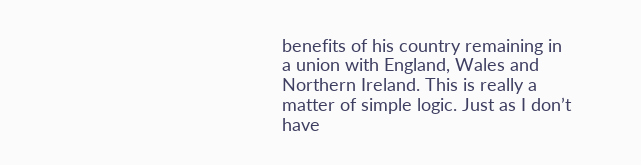benefits of his country remaining in a union with England, Wales and Northern Ireland. This is really a matter of simple logic. Just as I don’t have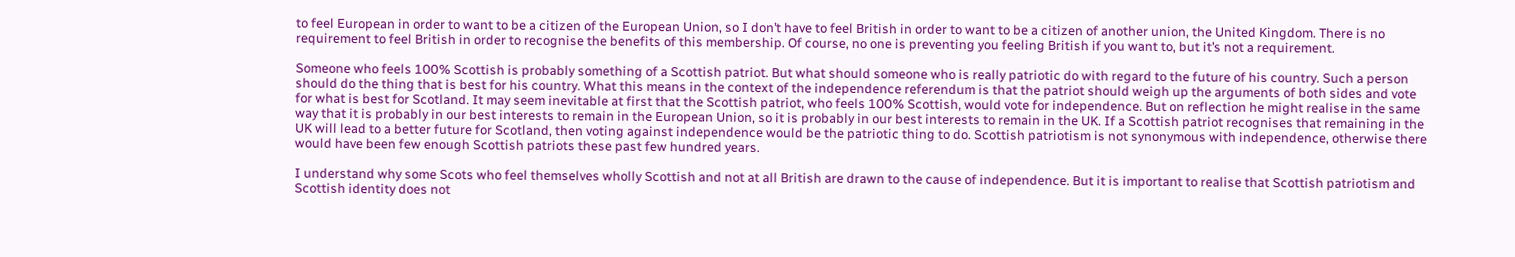to feel European in order to want to be a citizen of the European Union, so I don’t have to feel British in order to want to be a citizen of another union, the United Kingdom. There is no requirement to feel British in order to recognise the benefits of this membership. Of course, no one is preventing you feeling British if you want to, but it’s not a requirement.

Someone who feels 100% Scottish is probably something of a Scottish patriot. But what should someone who is really patriotic do with regard to the future of his country. Such a person should do the thing that is best for his country. What this means in the context of the independence referendum is that the patriot should weigh up the arguments of both sides and vote for what is best for Scotland. It may seem inevitable at first that the Scottish patriot, who feels 100% Scottish, would vote for independence. But on reflection he might realise in the same way that it is probably in our best interests to remain in the European Union, so it is probably in our best interests to remain in the UK. If a Scottish patriot recognises that remaining in the UK will lead to a better future for Scotland, then voting against independence would be the patriotic thing to do. Scottish patriotism is not synonymous with independence, otherwise there would have been few enough Scottish patriots these past few hundred years.

I understand why some Scots who feel themselves wholly Scottish and not at all British are drawn to the cause of independence. But it is important to realise that Scottish patriotism and Scottish identity does not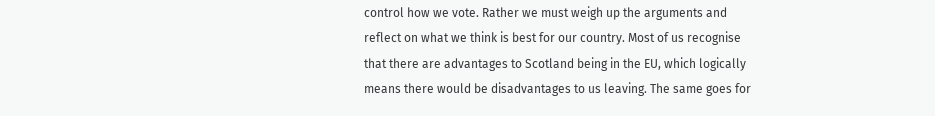control how we vote. Rather we must weigh up the arguments and reflect on what we think is best for our country. Most of us recognise that there are advantages to Scotland being in the EU, which logically means there would be disadvantages to us leaving. The same goes for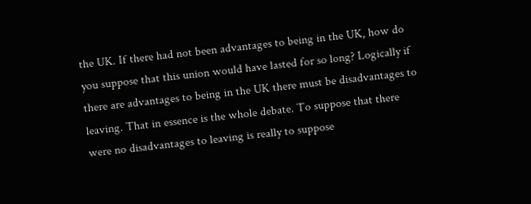the UK. If there had not been advantages to being in the UK, how do you suppose that this union would have lasted for so long? Logically if there are advantages to being in the UK there must be disadvantages to leaving. That in essence is the whole debate. To suppose that there were no disadvantages to leaving is really to suppose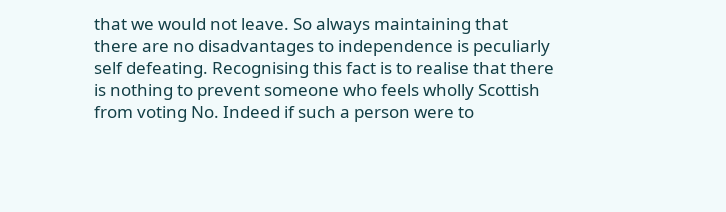that we would not leave. So always maintaining that there are no disadvantages to independence is peculiarly self defeating. Recognising this fact is to realise that there is nothing to prevent someone who feels wholly Scottish from voting No. Indeed if such a person were to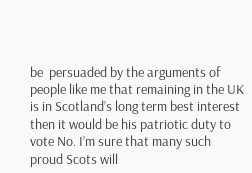be  persuaded by the arguments of people like me that remaining in the UK is in Scotland’s long term best interest then it would be his patriotic duty to vote No. I’m sure that many such proud Scots will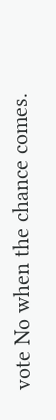vote No when the chance comes.